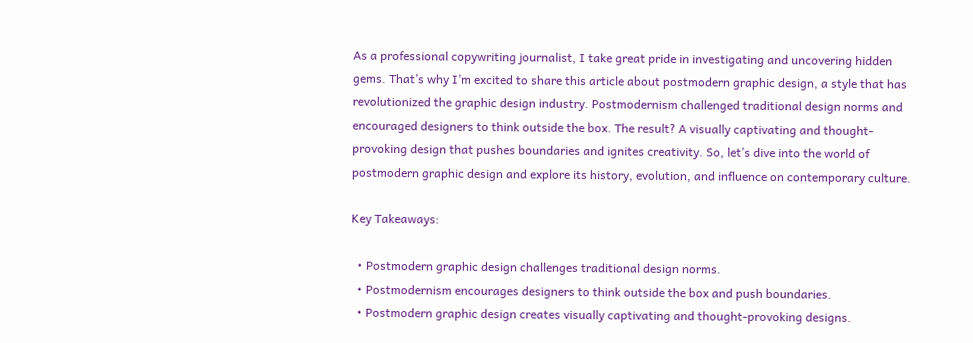As a professional copywriting journalist, I take great pride in investigating and uncovering hidden gems. That’s why I’m excited to share this article about postmodern graphic design, a style that has revolutionized the graphic design industry. Postmodernism challenged traditional design norms and encouraged designers to think outside the box. The result? A visually captivating and thought-provoking design that pushes boundaries and ignites creativity. So, let’s dive into the world of postmodern graphic design and explore its history, evolution, and influence on contemporary culture.

Key Takeaways:

  • Postmodern graphic design challenges traditional design norms.
  • Postmodernism encourages designers to think outside the box and push boundaries.
  • Postmodern graphic design creates visually captivating and thought-provoking designs.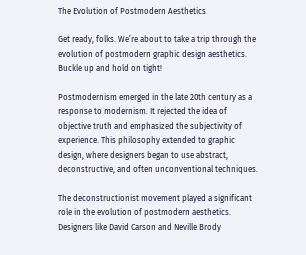The Evolution of Postmodern Aesthetics

Get ready, folks. We’re about to take a trip through the evolution of postmodern graphic design aesthetics. Buckle up and hold on tight!

Postmodernism emerged in the late 20th century as a response to modernism. It rejected the idea of objective truth and emphasized the subjectivity of experience. This philosophy extended to graphic design, where designers began to use abstract, deconstructive, and often unconventional techniques.

The deconstructionist movement played a significant role in the evolution of postmodern aesthetics. Designers like David Carson and Neville Brody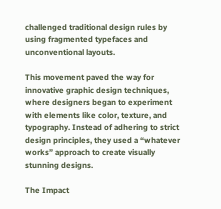challenged traditional design rules by using fragmented typefaces and unconventional layouts.

This movement paved the way for innovative graphic design techniques, where designers began to experiment with elements like color, texture, and typography. Instead of adhering to strict design principles, they used a “whatever works” approach to create visually stunning designs.

The Impact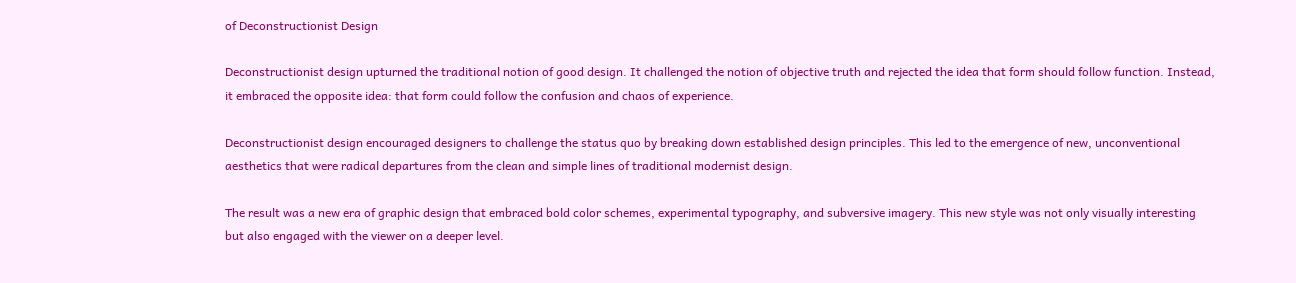of Deconstructionist Design

Deconstructionist design upturned the traditional notion of good design. It challenged the notion of objective truth and rejected the idea that form should follow function. Instead, it embraced the opposite idea: that form could follow the confusion and chaos of experience.

Deconstructionist design encouraged designers to challenge the status quo by breaking down established design principles. This led to the emergence of new, unconventional aesthetics that were radical departures from the clean and simple lines of traditional modernist design.

The result was a new era of graphic design that embraced bold color schemes, experimental typography, and subversive imagery. This new style was not only visually interesting but also engaged with the viewer on a deeper level.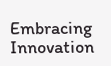Embracing Innovation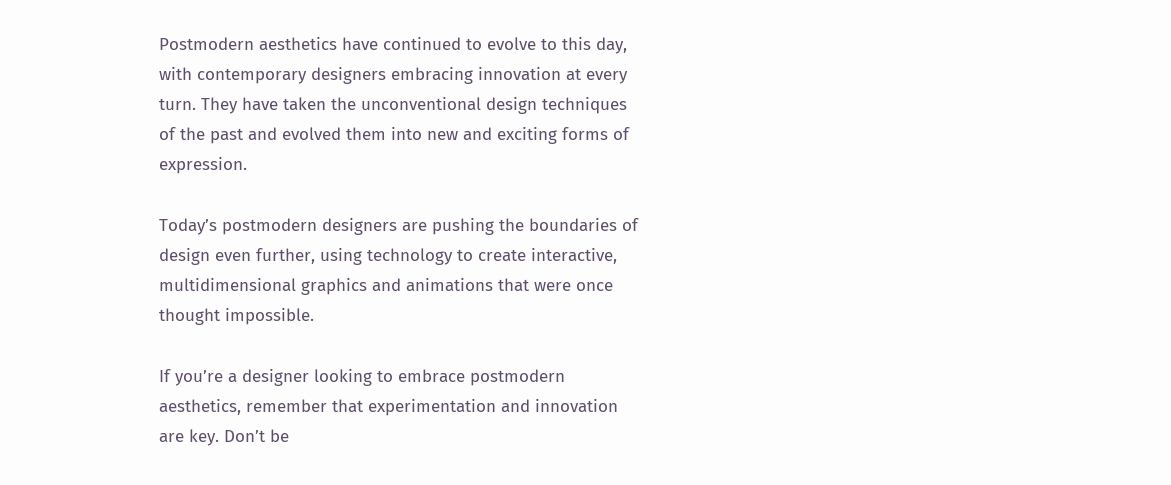Postmodern aesthetics have continued to evolve to this day, with contemporary designers embracing innovation at every turn. They have taken the unconventional design techniques of the past and evolved them into new and exciting forms of expression.

Today’s postmodern designers are pushing the boundaries of design even further, using technology to create interactive, multidimensional graphics and animations that were once thought impossible.

If you’re a designer looking to embrace postmodern aesthetics, remember that experimentation and innovation are key. Don’t be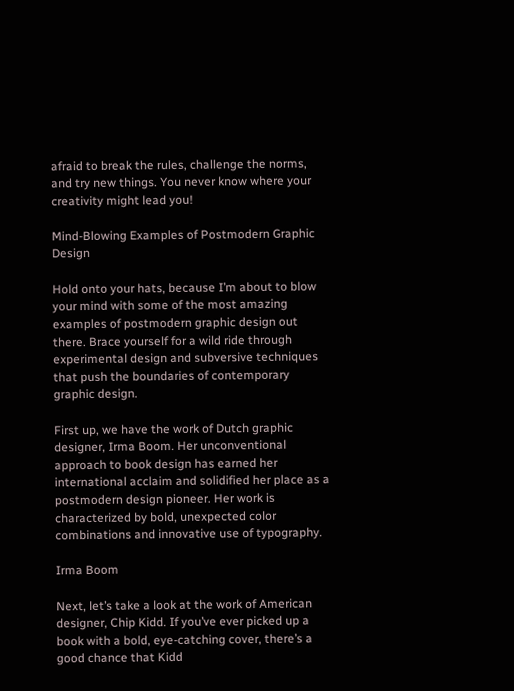afraid to break the rules, challenge the norms, and try new things. You never know where your creativity might lead you!

Mind-Blowing Examples of Postmodern Graphic Design

Hold onto your hats, because I’m about to blow your mind with some of the most amazing examples of postmodern graphic design out there. Brace yourself for a wild ride through experimental design and subversive techniques that push the boundaries of contemporary graphic design.

First up, we have the work of Dutch graphic designer, Irma Boom. Her unconventional approach to book design has earned her international acclaim and solidified her place as a postmodern design pioneer. Her work is characterized by bold, unexpected color combinations and innovative use of typography.

Irma Boom

Next, let’s take a look at the work of American designer, Chip Kidd. If you’ve ever picked up a book with a bold, eye-catching cover, there’s a good chance that Kidd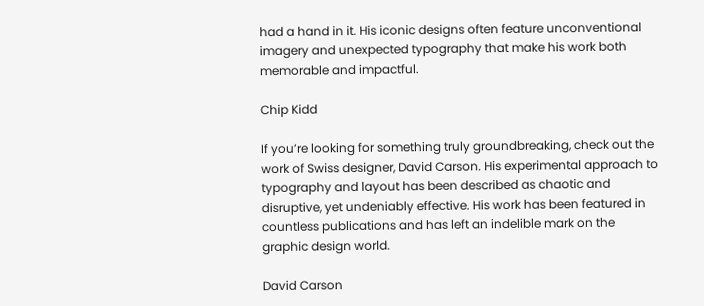had a hand in it. His iconic designs often feature unconventional imagery and unexpected typography that make his work both memorable and impactful.

Chip Kidd

If you’re looking for something truly groundbreaking, check out the work of Swiss designer, David Carson. His experimental approach to typography and layout has been described as chaotic and disruptive, yet undeniably effective. His work has been featured in countless publications and has left an indelible mark on the graphic design world.

David Carson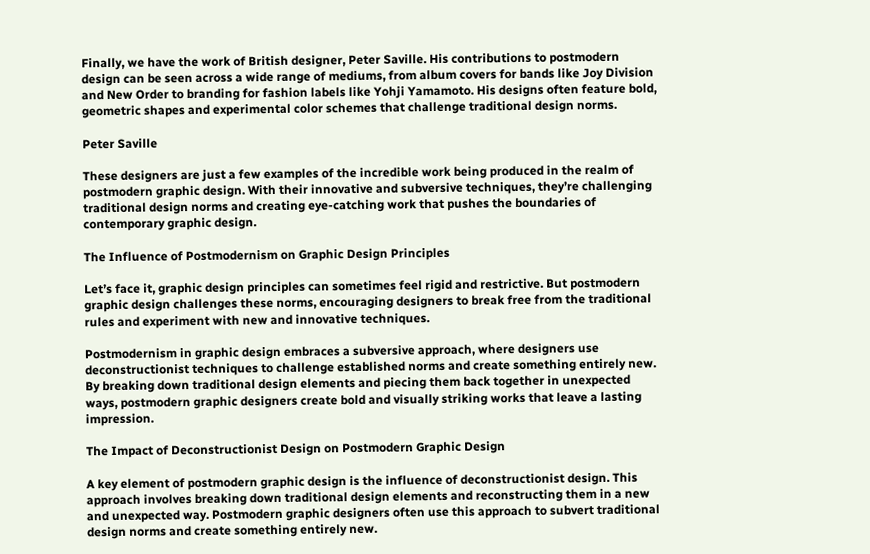Finally, we have the work of British designer, Peter Saville. His contributions to postmodern design can be seen across a wide range of mediums, from album covers for bands like Joy Division and New Order to branding for fashion labels like Yohji Yamamoto. His designs often feature bold, geometric shapes and experimental color schemes that challenge traditional design norms.

Peter Saville

These designers are just a few examples of the incredible work being produced in the realm of postmodern graphic design. With their innovative and subversive techniques, they’re challenging traditional design norms and creating eye-catching work that pushes the boundaries of contemporary graphic design.

The Influence of Postmodernism on Graphic Design Principles

Let’s face it, graphic design principles can sometimes feel rigid and restrictive. But postmodern graphic design challenges these norms, encouraging designers to break free from the traditional rules and experiment with new and innovative techniques.

Postmodernism in graphic design embraces a subversive approach, where designers use deconstructionist techniques to challenge established norms and create something entirely new. By breaking down traditional design elements and piecing them back together in unexpected ways, postmodern graphic designers create bold and visually striking works that leave a lasting impression.

The Impact of Deconstructionist Design on Postmodern Graphic Design

A key element of postmodern graphic design is the influence of deconstructionist design. This approach involves breaking down traditional design elements and reconstructing them in a new and unexpected way. Postmodern graphic designers often use this approach to subvert traditional design norms and create something entirely new.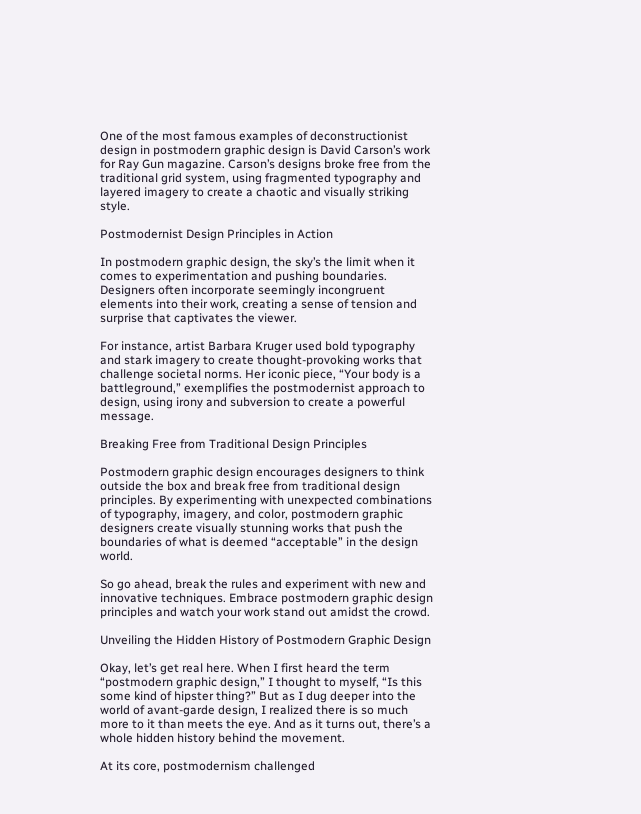One of the most famous examples of deconstructionist design in postmodern graphic design is David Carson’s work for Ray Gun magazine. Carson’s designs broke free from the traditional grid system, using fragmented typography and layered imagery to create a chaotic and visually striking style.

Postmodernist Design Principles in Action

In postmodern graphic design, the sky’s the limit when it comes to experimentation and pushing boundaries. Designers often incorporate seemingly incongruent elements into their work, creating a sense of tension and surprise that captivates the viewer.

For instance, artist Barbara Kruger used bold typography and stark imagery to create thought-provoking works that challenge societal norms. Her iconic piece, “Your body is a battleground,” exemplifies the postmodernist approach to design, using irony and subversion to create a powerful message.

Breaking Free from Traditional Design Principles

Postmodern graphic design encourages designers to think outside the box and break free from traditional design principles. By experimenting with unexpected combinations of typography, imagery, and color, postmodern graphic designers create visually stunning works that push the boundaries of what is deemed “acceptable” in the design world.

So go ahead, break the rules and experiment with new and innovative techniques. Embrace postmodern graphic design principles and watch your work stand out amidst the crowd.

Unveiling the Hidden History of Postmodern Graphic Design

Okay, let’s get real here. When I first heard the term “postmodern graphic design,” I thought to myself, “Is this some kind of hipster thing?” But as I dug deeper into the world of avant-garde design, I realized there is so much more to it than meets the eye. And as it turns out, there’s a whole hidden history behind the movement.

At its core, postmodernism challenged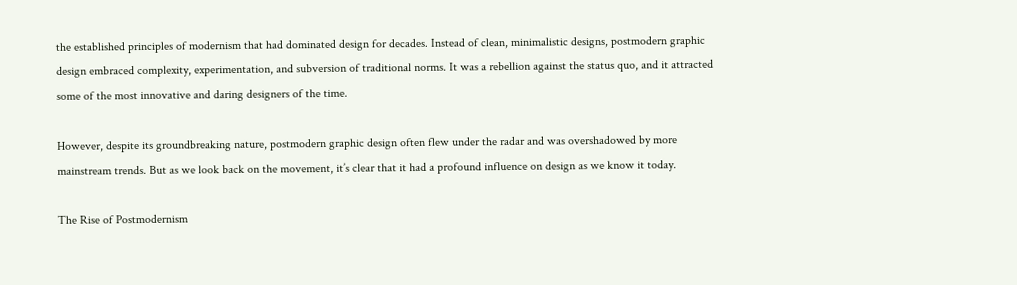the established principles of modernism that had dominated design for decades. Instead of clean, minimalistic designs, postmodern graphic design embraced complexity, experimentation, and subversion of traditional norms. It was a rebellion against the status quo, and it attracted some of the most innovative and daring designers of the time.

However, despite its groundbreaking nature, postmodern graphic design often flew under the radar and was overshadowed by more mainstream trends. But as we look back on the movement, it’s clear that it had a profound influence on design as we know it today.

The Rise of Postmodernism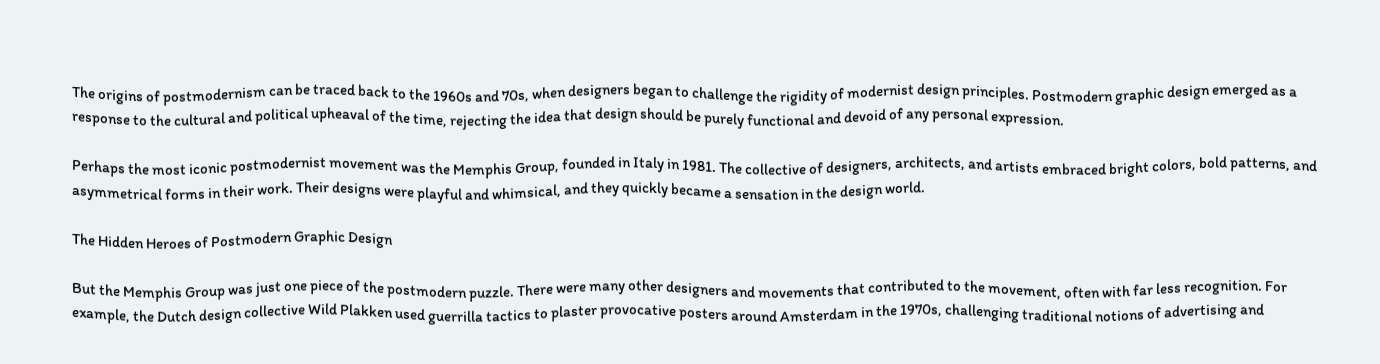The origins of postmodernism can be traced back to the 1960s and 70s, when designers began to challenge the rigidity of modernist design principles. Postmodern graphic design emerged as a response to the cultural and political upheaval of the time, rejecting the idea that design should be purely functional and devoid of any personal expression.

Perhaps the most iconic postmodernist movement was the Memphis Group, founded in Italy in 1981. The collective of designers, architects, and artists embraced bright colors, bold patterns, and asymmetrical forms in their work. Their designs were playful and whimsical, and they quickly became a sensation in the design world.

The Hidden Heroes of Postmodern Graphic Design

But the Memphis Group was just one piece of the postmodern puzzle. There were many other designers and movements that contributed to the movement, often with far less recognition. For example, the Dutch design collective Wild Plakken used guerrilla tactics to plaster provocative posters around Amsterdam in the 1970s, challenging traditional notions of advertising and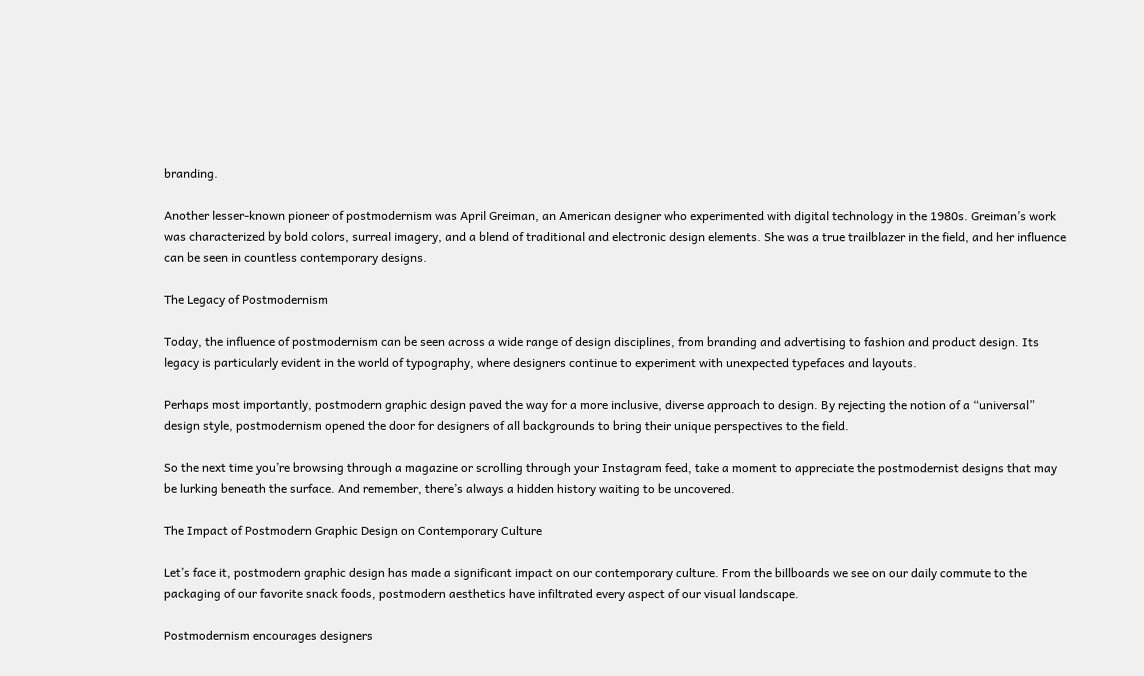branding.

Another lesser-known pioneer of postmodernism was April Greiman, an American designer who experimented with digital technology in the 1980s. Greiman’s work was characterized by bold colors, surreal imagery, and a blend of traditional and electronic design elements. She was a true trailblazer in the field, and her influence can be seen in countless contemporary designs.

The Legacy of Postmodernism

Today, the influence of postmodernism can be seen across a wide range of design disciplines, from branding and advertising to fashion and product design. Its legacy is particularly evident in the world of typography, where designers continue to experiment with unexpected typefaces and layouts.

Perhaps most importantly, postmodern graphic design paved the way for a more inclusive, diverse approach to design. By rejecting the notion of a “universal” design style, postmodernism opened the door for designers of all backgrounds to bring their unique perspectives to the field.

So the next time you’re browsing through a magazine or scrolling through your Instagram feed, take a moment to appreciate the postmodernist designs that may be lurking beneath the surface. And remember, there’s always a hidden history waiting to be uncovered.

The Impact of Postmodern Graphic Design on Contemporary Culture

Let’s face it, postmodern graphic design has made a significant impact on our contemporary culture. From the billboards we see on our daily commute to the packaging of our favorite snack foods, postmodern aesthetics have infiltrated every aspect of our visual landscape.

Postmodernism encourages designers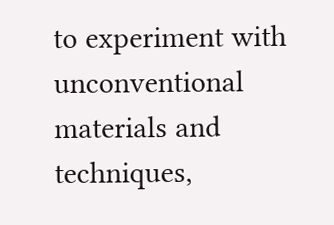to experiment with unconventional materials and techniques,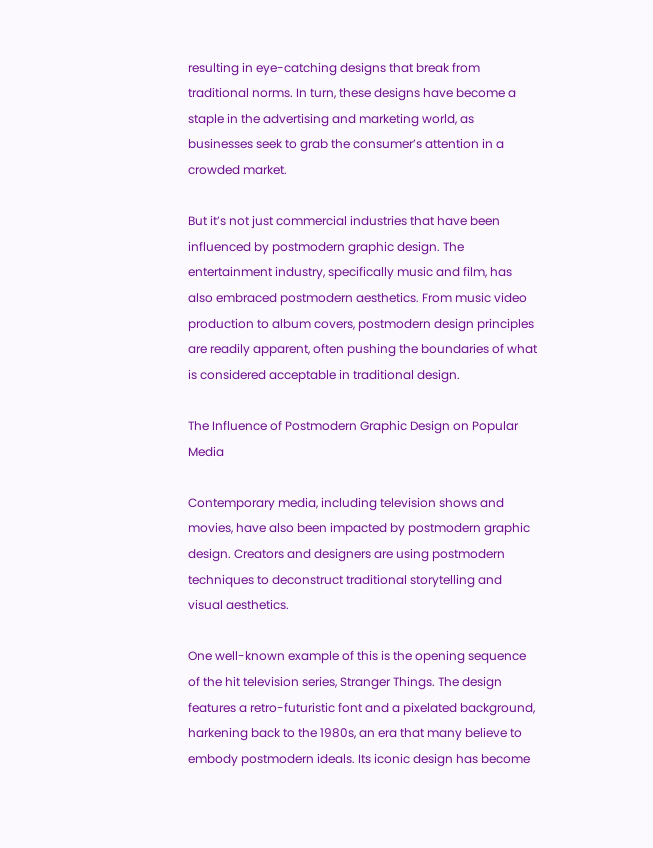resulting in eye-catching designs that break from traditional norms. In turn, these designs have become a staple in the advertising and marketing world, as businesses seek to grab the consumer’s attention in a crowded market.

But it’s not just commercial industries that have been influenced by postmodern graphic design. The entertainment industry, specifically music and film, has also embraced postmodern aesthetics. From music video production to album covers, postmodern design principles are readily apparent, often pushing the boundaries of what is considered acceptable in traditional design.

The Influence of Postmodern Graphic Design on Popular Media

Contemporary media, including television shows and movies, have also been impacted by postmodern graphic design. Creators and designers are using postmodern techniques to deconstruct traditional storytelling and visual aesthetics.

One well-known example of this is the opening sequence of the hit television series, Stranger Things. The design features a retro-futuristic font and a pixelated background, harkening back to the 1980s, an era that many believe to embody postmodern ideals. Its iconic design has become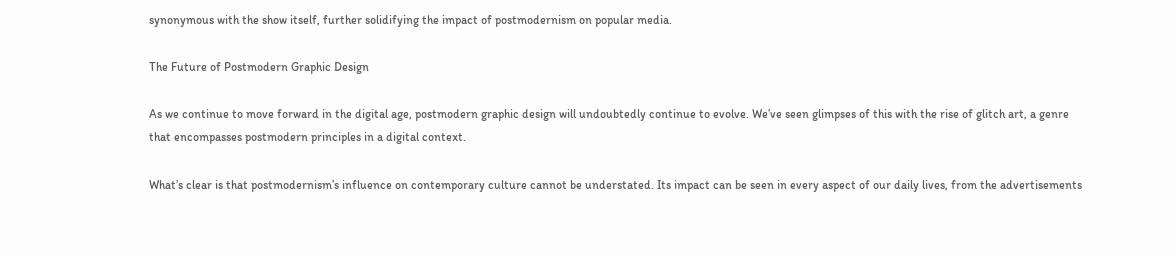synonymous with the show itself, further solidifying the impact of postmodernism on popular media.

The Future of Postmodern Graphic Design

As we continue to move forward in the digital age, postmodern graphic design will undoubtedly continue to evolve. We’ve seen glimpses of this with the rise of glitch art, a genre that encompasses postmodern principles in a digital context.

What’s clear is that postmodernism’s influence on contemporary culture cannot be understated. Its impact can be seen in every aspect of our daily lives, from the advertisements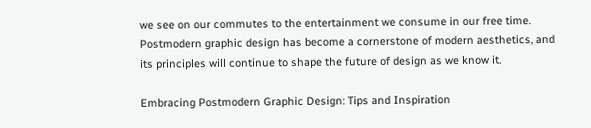we see on our commutes to the entertainment we consume in our free time. Postmodern graphic design has become a cornerstone of modern aesthetics, and its principles will continue to shape the future of design as we know it.

Embracing Postmodern Graphic Design: Tips and Inspiration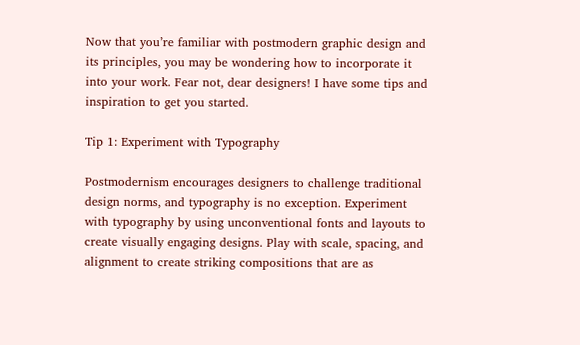Now that you’re familiar with postmodern graphic design and its principles, you may be wondering how to incorporate it into your work. Fear not, dear designers! I have some tips and inspiration to get you started.

Tip 1: Experiment with Typography

Postmodernism encourages designers to challenge traditional design norms, and typography is no exception. Experiment with typography by using unconventional fonts and layouts to create visually engaging designs. Play with scale, spacing, and alignment to create striking compositions that are as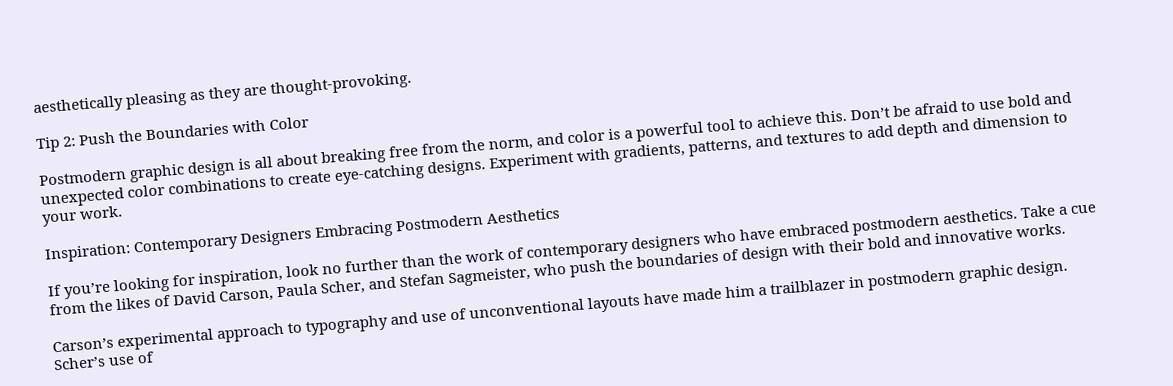aesthetically pleasing as they are thought-provoking.

Tip 2: Push the Boundaries with Color

Postmodern graphic design is all about breaking free from the norm, and color is a powerful tool to achieve this. Don’t be afraid to use bold and unexpected color combinations to create eye-catching designs. Experiment with gradients, patterns, and textures to add depth and dimension to your work.

Inspiration: Contemporary Designers Embracing Postmodern Aesthetics

If you’re looking for inspiration, look no further than the work of contemporary designers who have embraced postmodern aesthetics. Take a cue from the likes of David Carson, Paula Scher, and Stefan Sagmeister, who push the boundaries of design with their bold and innovative works.

Carson’s experimental approach to typography and use of unconventional layouts have made him a trailblazer in postmodern graphic design. Scher’s use of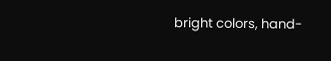bright colors, hand-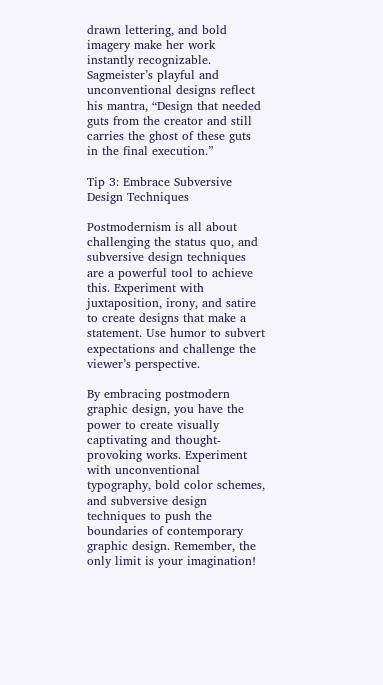drawn lettering, and bold imagery make her work instantly recognizable. Sagmeister’s playful and unconventional designs reflect his mantra, “Design that needed guts from the creator and still carries the ghost of these guts in the final execution.”

Tip 3: Embrace Subversive Design Techniques

Postmodernism is all about challenging the status quo, and subversive design techniques are a powerful tool to achieve this. Experiment with juxtaposition, irony, and satire to create designs that make a statement. Use humor to subvert expectations and challenge the viewer’s perspective.

By embracing postmodern graphic design, you have the power to create visually captivating and thought-provoking works. Experiment with unconventional typography, bold color schemes, and subversive design techniques to push the boundaries of contemporary graphic design. Remember, the only limit is your imagination!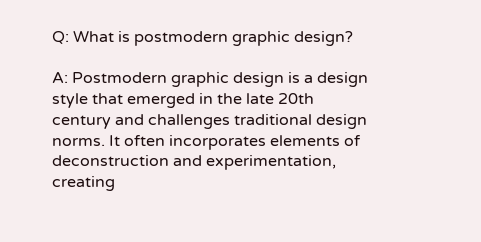Q: What is postmodern graphic design?

A: Postmodern graphic design is a design style that emerged in the late 20th century and challenges traditional design norms. It often incorporates elements of deconstruction and experimentation, creating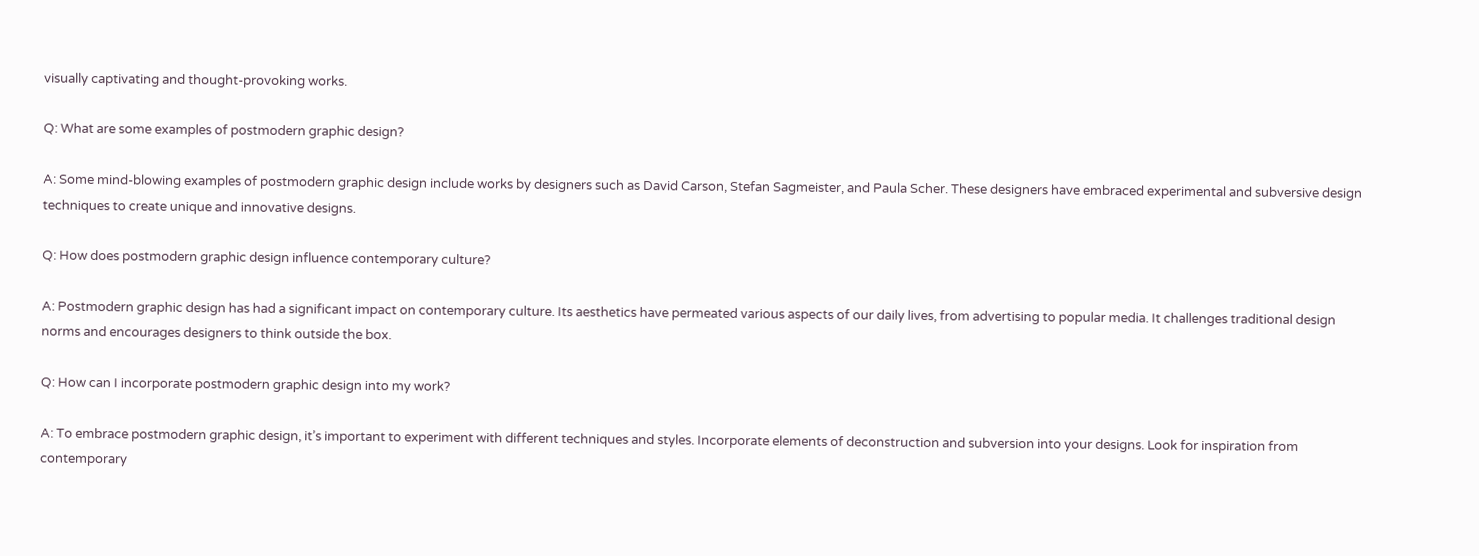visually captivating and thought-provoking works.

Q: What are some examples of postmodern graphic design?

A: Some mind-blowing examples of postmodern graphic design include works by designers such as David Carson, Stefan Sagmeister, and Paula Scher. These designers have embraced experimental and subversive design techniques to create unique and innovative designs.

Q: How does postmodern graphic design influence contemporary culture?

A: Postmodern graphic design has had a significant impact on contemporary culture. Its aesthetics have permeated various aspects of our daily lives, from advertising to popular media. It challenges traditional design norms and encourages designers to think outside the box.

Q: How can I incorporate postmodern graphic design into my work?

A: To embrace postmodern graphic design, it’s important to experiment with different techniques and styles. Incorporate elements of deconstruction and subversion into your designs. Look for inspiration from contemporary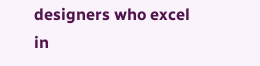designers who excel in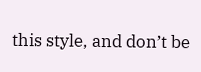this style, and don’t be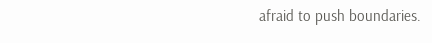afraid to push boundaries.